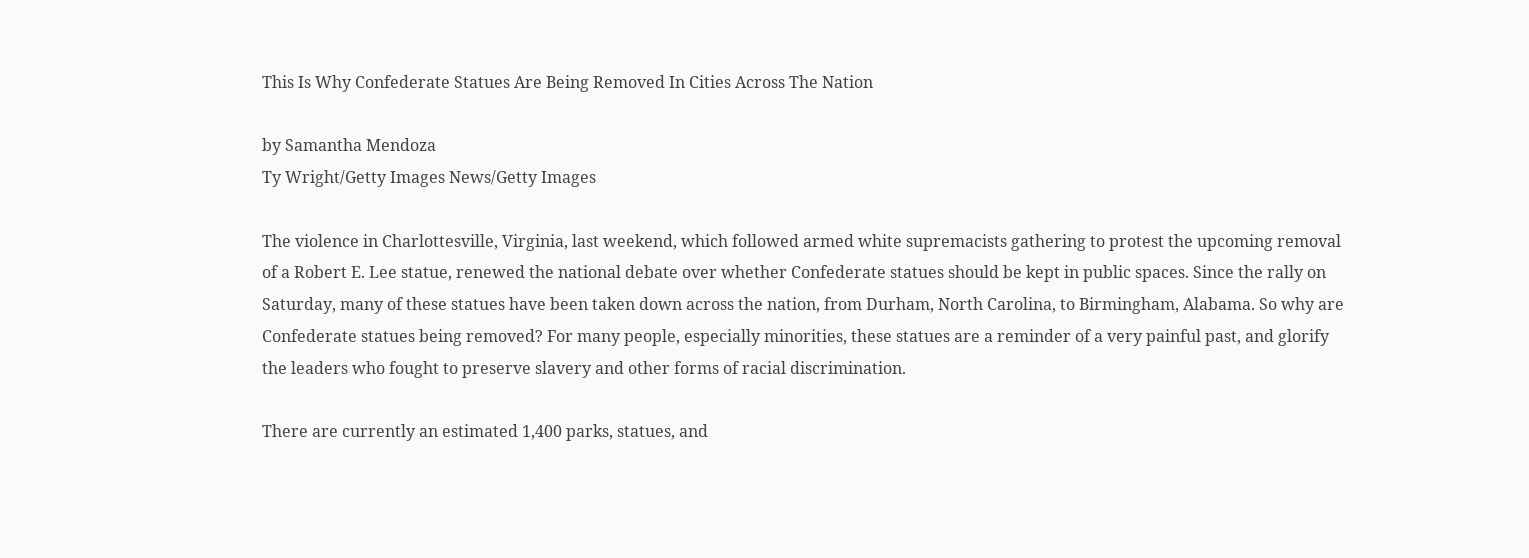This Is Why Confederate Statues Are Being Removed In Cities Across The Nation

by Samantha Mendoza
Ty Wright/Getty Images News/Getty Images

The violence in Charlottesville, Virginia, last weekend, which followed armed white supremacists gathering to protest the upcoming removal of a Robert E. Lee statue, renewed the national debate over whether Confederate statues should be kept in public spaces. Since the rally on Saturday, many of these statues have been taken down across the nation, from Durham, North Carolina, to Birmingham, Alabama. So why are Confederate statues being removed? For many people, especially minorities, these statues are a reminder of a very painful past, and glorify the leaders who fought to preserve slavery and other forms of racial discrimination.

There are currently an estimated 1,400 parks, statues, and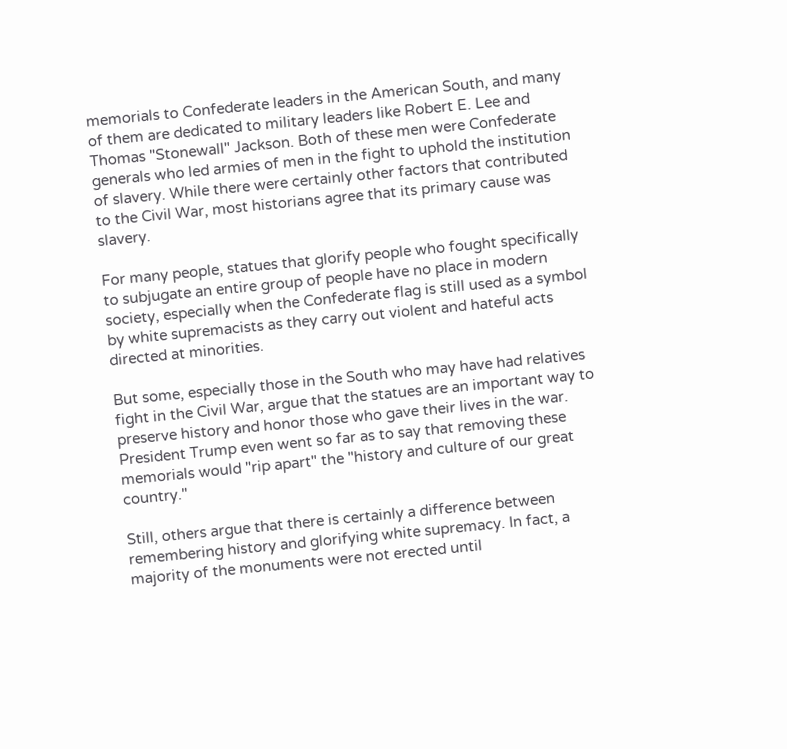memorials to Confederate leaders in the American South, and many of them are dedicated to military leaders like Robert E. Lee and Thomas "Stonewall" Jackson. Both of these men were Confederate generals who led armies of men in the fight to uphold the institution of slavery. While there were certainly other factors that contributed to the Civil War, most historians agree that its primary cause was slavery.

For many people, statues that glorify people who fought specifically to subjugate an entire group of people have no place in modern society, especially when the Confederate flag is still used as a symbol by white supremacists as they carry out violent and hateful acts directed at minorities.

But some, especially those in the South who may have had relatives fight in the Civil War, argue that the statues are an important way to preserve history and honor those who gave their lives in the war. President Trump even went so far as to say that removing these memorials would "rip apart" the "history and culture of our great country."

Still, others argue that there is certainly a difference between remembering history and glorifying white supremacy. In fact, a majority of the monuments were not erected until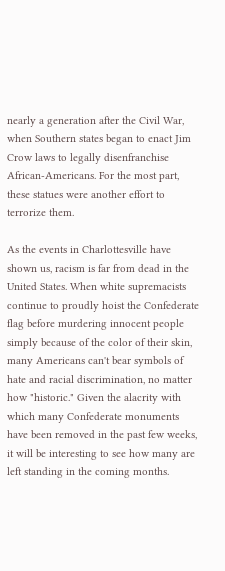nearly a generation after the Civil War, when Southern states began to enact Jim Crow laws to legally disenfranchise African-Americans. For the most part, these statues were another effort to terrorize them.

As the events in Charlottesville have shown us, racism is far from dead in the United States. When white supremacists continue to proudly hoist the Confederate flag before murdering innocent people simply because of the color of their skin, many Americans can't bear symbols of hate and racial discrimination, no matter how "historic." Given the alacrity with which many Confederate monuments have been removed in the past few weeks, it will be interesting to see how many are left standing in the coming months.